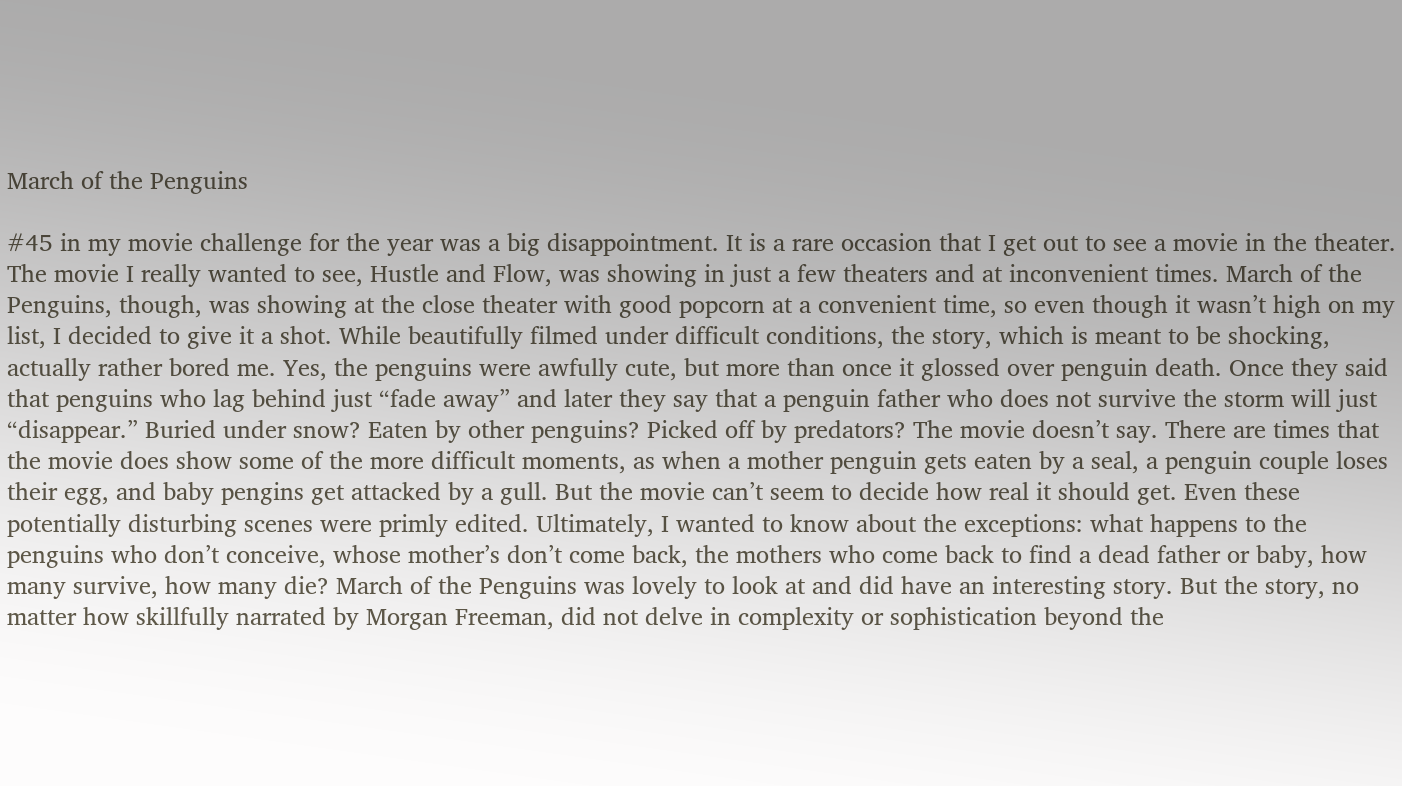March of the Penguins

#45 in my movie challenge for the year was a big disappointment. It is a rare occasion that I get out to see a movie in the theater. The movie I really wanted to see, Hustle and Flow, was showing in just a few theaters and at inconvenient times. March of the Penguins, though, was showing at the close theater with good popcorn at a convenient time, so even though it wasn’t high on my list, I decided to give it a shot. While beautifully filmed under difficult conditions, the story, which is meant to be shocking, actually rather bored me. Yes, the penguins were awfully cute, but more than once it glossed over penguin death. Once they said that penguins who lag behind just “fade away” and later they say that a penguin father who does not survive the storm will just “disappear.” Buried under snow? Eaten by other penguins? Picked off by predators? The movie doesn’t say. There are times that the movie does show some of the more difficult moments, as when a mother penguin gets eaten by a seal, a penguin couple loses their egg, and baby pengins get attacked by a gull. But the movie can’t seem to decide how real it should get. Even these potentially disturbing scenes were primly edited. Ultimately, I wanted to know about the exceptions: what happens to the penguins who don’t conceive, whose mother’s don’t come back, the mothers who come back to find a dead father or baby, how many survive, how many die? March of the Penguins was lovely to look at and did have an interesting story. But the story, no matter how skillfully narrated by Morgan Freeman, did not delve in complexity or sophistication beyond the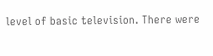level of basic television. There were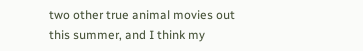two other true animal movies out this summer, and I think my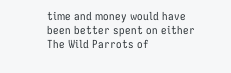time and money would have been better spent on either The Wild Parrots of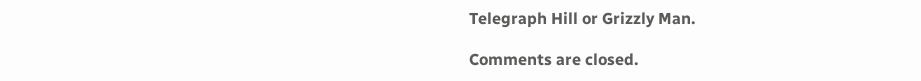Telegraph Hill or Grizzly Man.

Comments are closed.